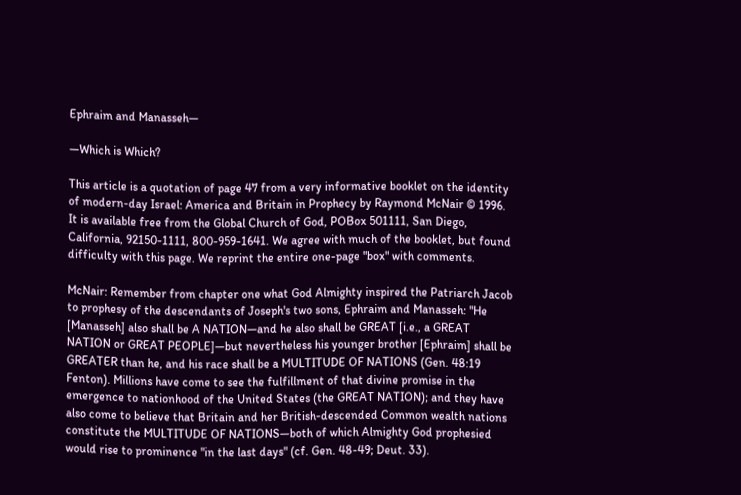Ephraim and Manasseh—

—Which is Which?

This article is a quotation of page 47 from a very informative booklet on the identity of modern-day Israel: America and Britain in Prophecy by Raymond McNair © 1996. It is available free from the Global Church of God, POBox 501111, San Diego, California, 92150-1111, 800-959-1641. We agree with much of the booklet, but found difficulty with this page. We reprint the entire one-page "box" with comments.

McNair: Remember from chapter one what God Almighty inspired the Patriarch Jacob to prophesy of the descendants of Joseph's two sons, Ephraim and Manasseh: "He [Manasseh] also shall be A NATION—and he also shall be GREAT [i.e., a GREAT NATION or GREAT PEOPLE]—but nevertheless his younger brother [Ephraim] shall be GREATER than he, and his race shall be a MULTITUDE OF NATIONS (Gen. 48:19 Fenton). Millions have come to see the fulfillment of that divine promise in the emergence to nationhood of the United States (the GREAT NATION); and they have also come to believe that Britain and her British-descended Common wealth nations constitute the MULTITUDE OF NATIONS—both of which Almighty God prophesied would rise to prominence "in the last days" (cf. Gen. 48-49; Deut. 33).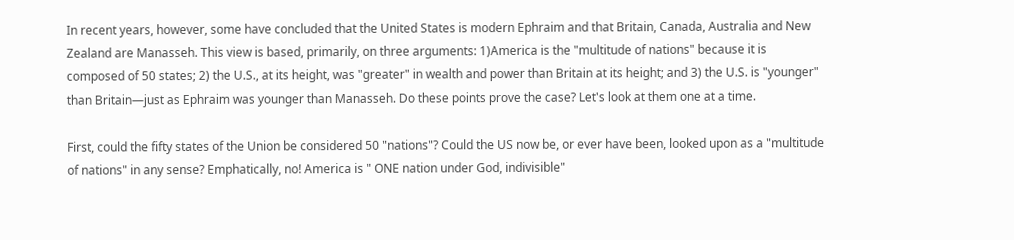In recent years, however, some have concluded that the United States is modern Ephraim and that Britain, Canada, Australia and New Zealand are Manasseh. This view is based, primarily, on three arguments: 1)America is the "multitude of nations" because it is composed of 50 states; 2) the U.S., at its height, was "greater" in wealth and power than Britain at its height; and 3) the U.S. is "younger" than Britain—just as Ephraim was younger than Manasseh. Do these points prove the case? Let's look at them one at a time.

First, could the fifty states of the Union be considered 50 "nations"? Could the US now be, or ever have been, looked upon as a "multitude of nations" in any sense? Emphatically, no! America is " ONE nation under God, indivisible"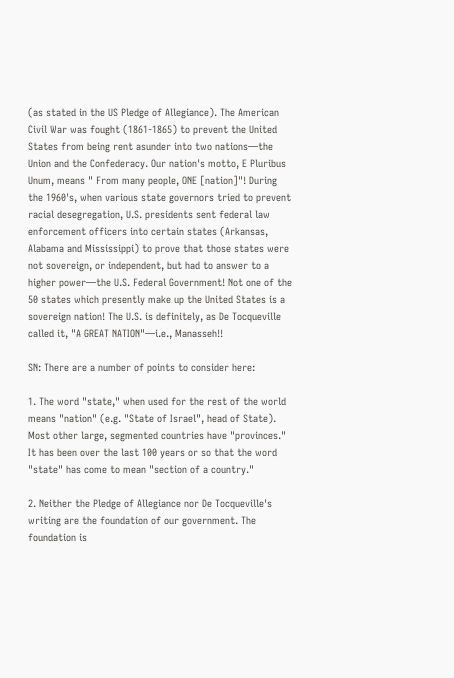(as stated in the US Pledge of Allegiance). The American Civil War was fought (1861-1865) to prevent the United States from being rent asunder into two nations—the Union and the Confederacy. Our nation's motto, E Pluribus Unum, means " From many people, ONE [nation]"! During the 1960's, when various state governors tried to prevent racial desegregation, U.S. presidents sent federal law enforcement officers into certain states (Arkansas, Alabama and Mississippi) to prove that those states were not sovereign, or independent, but had to answer to a higher power—the U.S. Federal Government! Not one of the 50 states which presently make up the United States is a sovereign nation! The U.S. is definitely, as De Tocqueville called it, "A GREAT NATION"—i.e., Manasseh!!

SN: There are a number of points to consider here:

1. The word "state," when used for the rest of the world means "nation" (e.g. "State of Israel", head of State). Most other large, segmented countries have "provinces." It has been over the last 100 years or so that the word "state" has come to mean "section of a country."

2. Neither the Pledge of Allegiance nor De Tocqueville's writing are the foundation of our government. The foundation is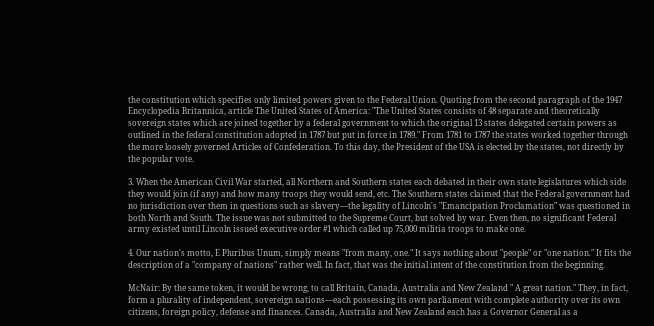the constitution which specifies only limited powers given to the Federal Union. Quoting from the second paragraph of the 1947 Encyclopedia Britannica, article The United States of America: "The United States consists of 48 separate and theoretically sovereign states which are joined together by a federal government to which the original 13 states delegated certain powers as outlined in the federal constitution adopted in 1787 but put in force in 1789." From 1781 to 1787 the states worked together through the more loosely governed Articles of Confederation. To this day, the President of the USA is elected by the states, not directly by the popular vote.

3. When the American Civil War started, all Northern and Southern states each debated in their own state legislatures which side they would join (if any) and how many troops they would send, etc. The Southern states claimed that the Federal government had no jurisdiction over them in questions such as slavery—the legality of Lincoln's "Emancipation Proclamation" was questioned in both North and South. The issue was not submitted to the Supreme Court, but solved by war. Even then, no significant Federal army existed until Lincoln issued executive order #1 which called up 75,000 militia troops to make one.

4. Our nation's motto, E Pluribus Unum, simply means "from many, one." It says nothing about "people" or "one nation." It fits the description of a "company of nations" rather well. In fact, that was the initial intent of the constitution from the beginning.

McNair: By the same token, it would be wrong, to call Britain, Canada, Australia and New Zealand " A great nation." They, in fact, form a plurality of independent, sovereign nations—each possessing its own parliament with complete authority over its own citizens, foreign policy, defense and finances. Canada, Australia and New Zealand each has a Governor General as a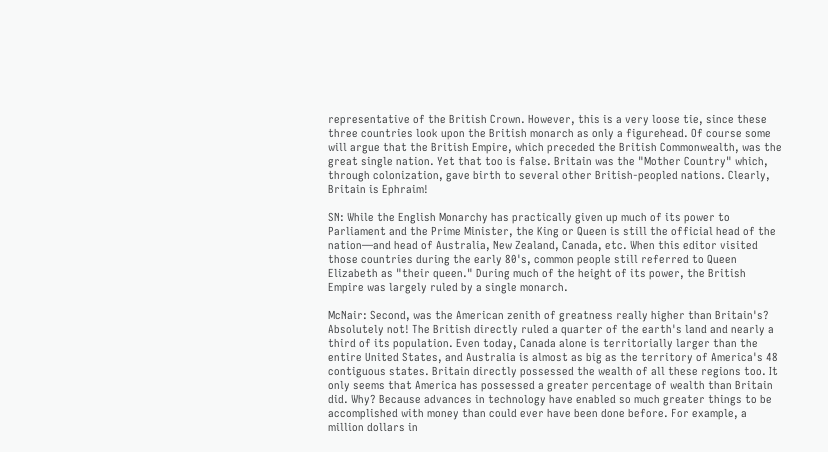representative of the British Crown. However, this is a very loose tie, since these three countries look upon the British monarch as only a figurehead. Of course some will argue that the British Empire, which preceded the British Commonwealth, was the great single nation. Yet that too is false. Britain was the "Mother Country" which, through colonization, gave birth to several other British-peopled nations. Clearly, Britain is Ephraim!

SN: While the English Monarchy has practically given up much of its power to Parliament and the Prime Minister, the King or Queen is still the official head of the nation—and head of Australia, New Zealand, Canada, etc. When this editor visited those countries during the early 80's, common people still referred to Queen Elizabeth as "their queen." During much of the height of its power, the British Empire was largely ruled by a single monarch.

McNair: Second, was the American zenith of greatness really higher than Britain's? Absolutely not! The British directly ruled a quarter of the earth's land and nearly a third of its population. Even today, Canada alone is territorially larger than the entire United States, and Australia is almost as big as the territory of America's 48 contiguous states. Britain directly possessed the wealth of all these regions too. It only seems that America has possessed a greater percentage of wealth than Britain did. Why? Because advances in technology have enabled so much greater things to be accomplished with money than could ever have been done before. For example, a million dollars in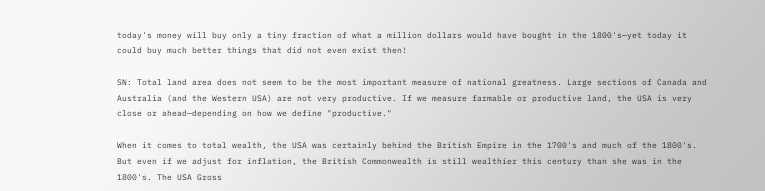today's money will buy only a tiny fraction of what a million dollars would have bought in the 1800's—yet today it could buy much better things that did not even exist then!

SN: Total land area does not seem to be the most important measure of national greatness. Large sections of Canada and Australia (and the Western USA) are not very productive. If we measure farmable or productive land, the USA is very close or ahead—depending on how we define "productive."

When it comes to total wealth, the USA was certainly behind the British Empire in the 1700's and much of the 1800's. But even if we adjust for inflation, the British Commonwealth is still wealthier this century than she was in the 1800's. The USA Gross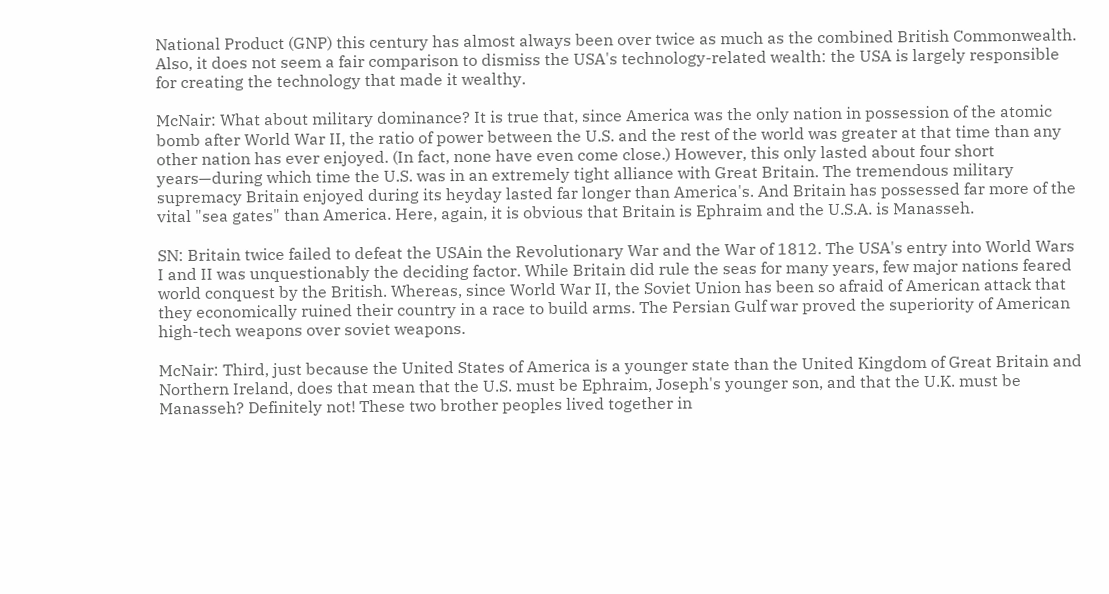National Product (GNP) this century has almost always been over twice as much as the combined British Commonwealth. Also, it does not seem a fair comparison to dismiss the USA's technology-related wealth: the USA is largely responsible for creating the technology that made it wealthy.

McNair: What about military dominance? It is true that, since America was the only nation in possession of the atomic bomb after World War II, the ratio of power between the U.S. and the rest of the world was greater at that time than any other nation has ever enjoyed. (In fact, none have even come close.) However, this only lasted about four short years—during which time the U.S. was in an extremely tight alliance with Great Britain. The tremendous military supremacy Britain enjoyed during its heyday lasted far longer than America's. And Britain has possessed far more of the vital "sea gates" than America. Here, again, it is obvious that Britain is Ephraim and the U.S.A. is Manasseh.

SN: Britain twice failed to defeat the USAin the Revolutionary War and the War of 1812. The USA's entry into World Wars I and II was unquestionably the deciding factor. While Britain did rule the seas for many years, few major nations feared world conquest by the British. Whereas, since World War II, the Soviet Union has been so afraid of American attack that they economically ruined their country in a race to build arms. The Persian Gulf war proved the superiority of American high-tech weapons over soviet weapons.

McNair: Third, just because the United States of America is a younger state than the United Kingdom of Great Britain and Northern Ireland, does that mean that the U.S. must be Ephraim, Joseph's younger son, and that the U.K. must be Manasseh? Definitely not! These two brother peoples lived together in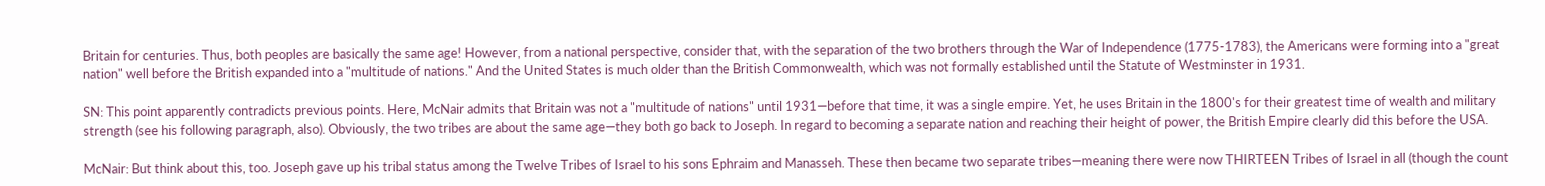Britain for centuries. Thus, both peoples are basically the same age! However, from a national perspective, consider that, with the separation of the two brothers through the War of Independence (1775-1783), the Americans were forming into a "great nation" well before the British expanded into a "multitude of nations." And the United States is much older than the British Commonwealth, which was not formally established until the Statute of Westminster in 1931.

SN: This point apparently contradicts previous points. Here, McNair admits that Britain was not a "multitude of nations" until 1931—before that time, it was a single empire. Yet, he uses Britain in the 1800's for their greatest time of wealth and military strength (see his following paragraph, also). Obviously, the two tribes are about the same age—they both go back to Joseph. In regard to becoming a separate nation and reaching their height of power, the British Empire clearly did this before the USA.

McNair: But think about this, too. Joseph gave up his tribal status among the Twelve Tribes of Israel to his sons Ephraim and Manasseh. These then became two separate tribes—meaning there were now THIRTEEN Tribes of Israel in all (though the count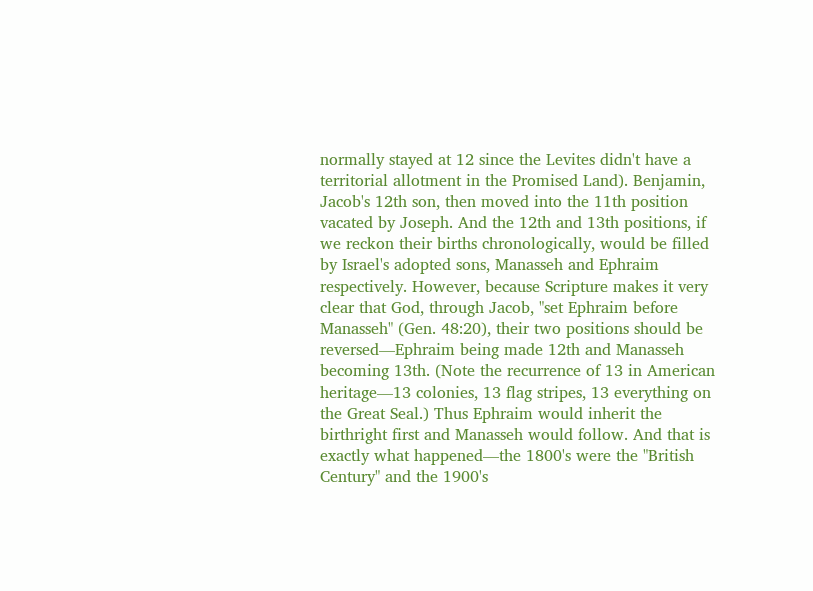normally stayed at 12 since the Levites didn't have a territorial allotment in the Promised Land). Benjamin, Jacob's 12th son, then moved into the 11th position vacated by Joseph. And the 12th and 13th positions, if we reckon their births chronologically, would be filled by Israel's adopted sons, Manasseh and Ephraim respectively. However, because Scripture makes it very clear that God, through Jacob, "set Ephraim before Manasseh" (Gen. 48:20), their two positions should be reversed—Ephraim being made 12th and Manasseh becoming 13th. (Note the recurrence of 13 in American heritage—13 colonies, 13 flag stripes, 13 everything on the Great Seal.) Thus Ephraim would inherit the birthright first and Manasseh would follow. And that is exactly what happened—the 1800's were the "British Century" and the 1900's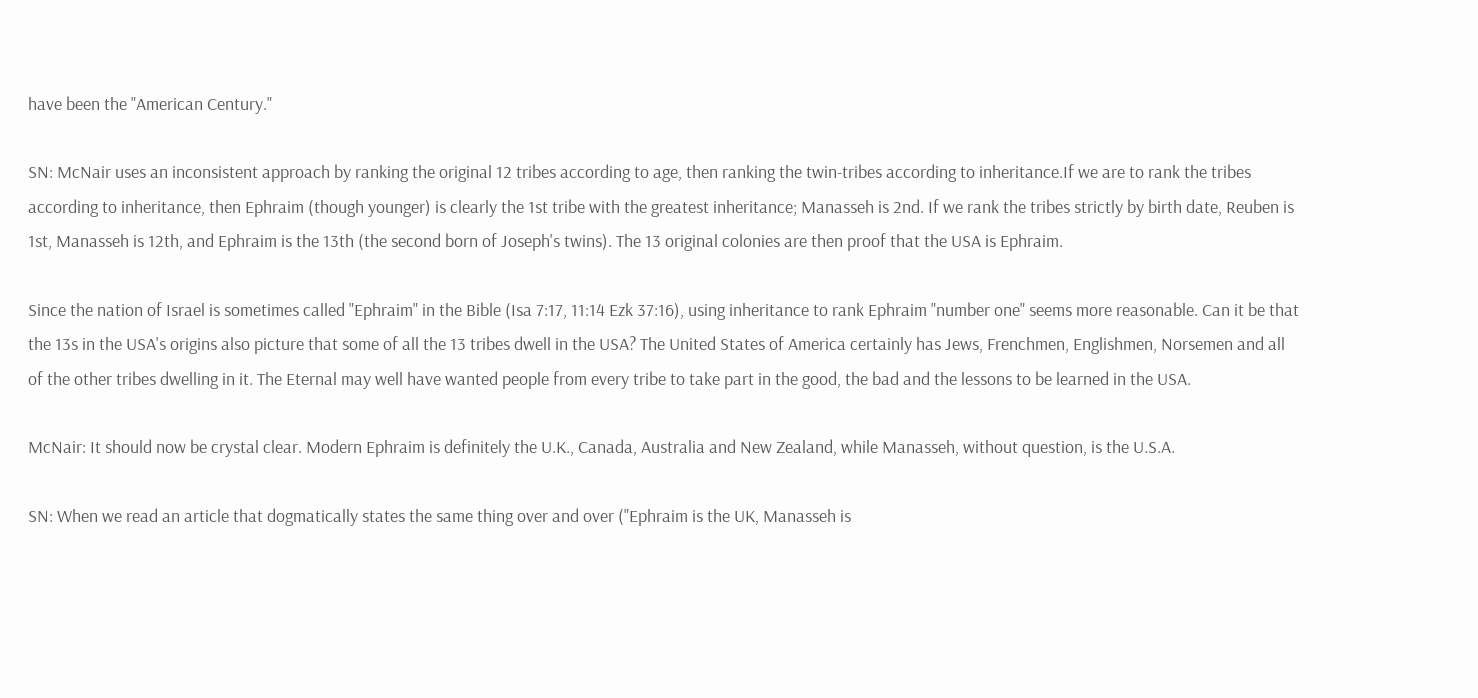have been the "American Century."

SN: McNair uses an inconsistent approach by ranking the original 12 tribes according to age, then ranking the twin-tribes according to inheritance.If we are to rank the tribes according to inheritance, then Ephraim (though younger) is clearly the 1st tribe with the greatest inheritance; Manasseh is 2nd. If we rank the tribes strictly by birth date, Reuben is 1st, Manasseh is 12th, and Ephraim is the 13th (the second born of Joseph's twins). The 13 original colonies are then proof that the USA is Ephraim.

Since the nation of Israel is sometimes called "Ephraim" in the Bible (Isa 7:17, 11:14 Ezk 37:16), using inheritance to rank Ephraim "number one" seems more reasonable. Can it be that the 13s in the USA's origins also picture that some of all the 13 tribes dwell in the USA? The United States of America certainly has Jews, Frenchmen, Englishmen, Norsemen and all of the other tribes dwelling in it. The Eternal may well have wanted people from every tribe to take part in the good, the bad and the lessons to be learned in the USA.

McNair: It should now be crystal clear. Modern Ephraim is definitely the U.K., Canada, Australia and New Zealand, while Manasseh, without question, is the U.S.A.

SN: When we read an article that dogmatically states the same thing over and over ("Ephraim is the UK, Manasseh is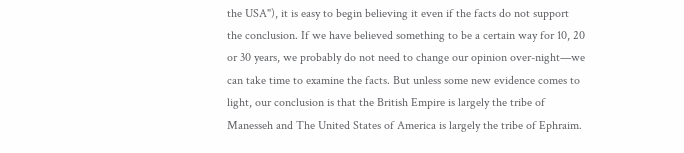the USA"), it is easy to begin believing it even if the facts do not support the conclusion. If we have believed something to be a certain way for 10, 20 or 30 years, we probably do not need to change our opinion over-night—we can take time to examine the facts. But unless some new evidence comes to light, our conclusion is that the British Empire is largely the tribe of Manesseh and The United States of America is largely the tribe of Ephraim.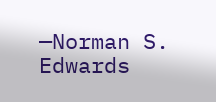—Norman S. Edwards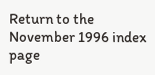Return to the November 1996 index page